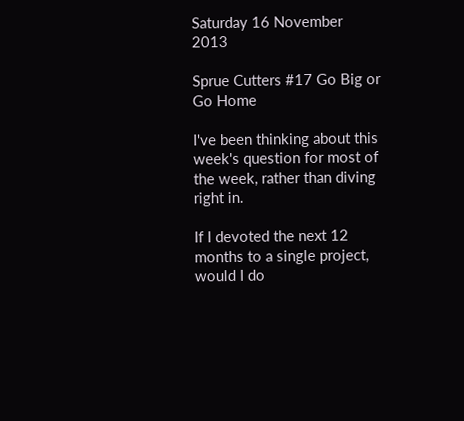Saturday 16 November 2013

Sprue Cutters #17 Go Big or Go Home

I've been thinking about this week's question for most of the week, rather than diving right in.

If I devoted the next 12 months to a single project, would I do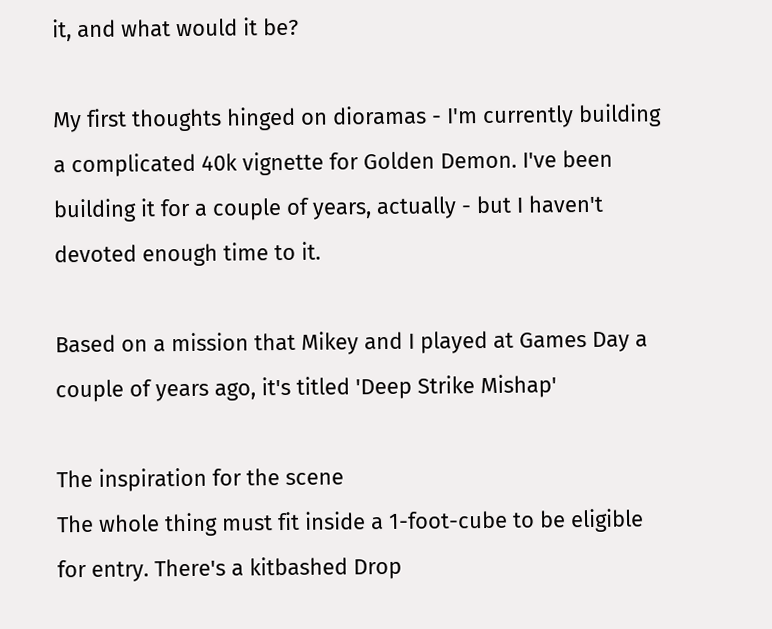it, and what would it be?

My first thoughts hinged on dioramas - I'm currently building a complicated 40k vignette for Golden Demon. I've been building it for a couple of years, actually - but I haven't devoted enough time to it.

Based on a mission that Mikey and I played at Games Day a couple of years ago, it's titled 'Deep Strike Mishap'

The inspiration for the scene
The whole thing must fit inside a 1-foot-cube to be eligible for entry. There's a kitbashed Drop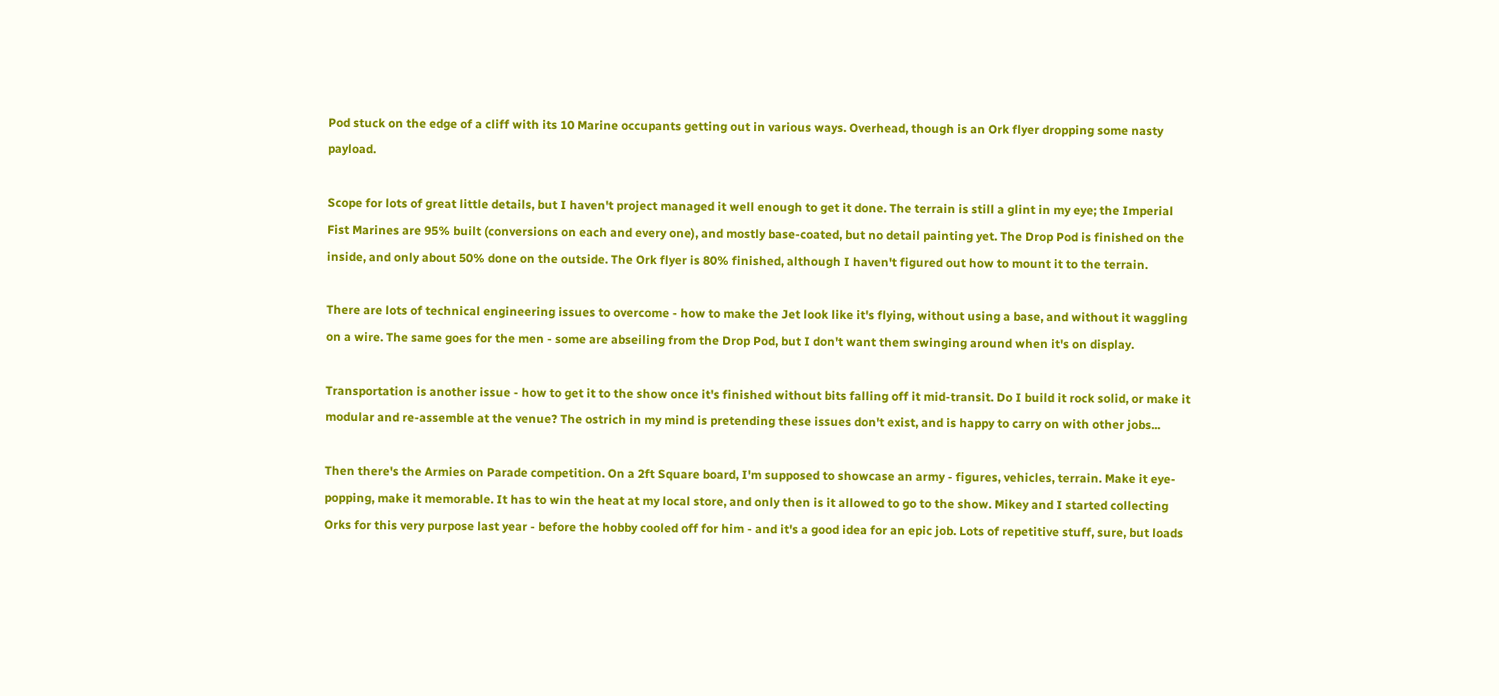Pod stuck on the edge of a cliff with its 10 Marine occupants getting out in various ways. Overhead, though is an Ork flyer dropping some nasty payload.

Scope for lots of great little details, but I haven't project managed it well enough to get it done. The terrain is still a glint in my eye; the Imperial Fist Marines are 95% built (conversions on each and every one), and mostly base-coated, but no detail painting yet. The Drop Pod is finished on the inside, and only about 50% done on the outside. The Ork flyer is 80% finished, although I haven't figured out how to mount it to the terrain.

There are lots of technical engineering issues to overcome - how to make the Jet look like it's flying, without using a base, and without it waggling on a wire. The same goes for the men - some are abseiling from the Drop Pod, but I don't want them swinging around when it's on display.

Transportation is another issue - how to get it to the show once it's finished without bits falling off it mid-transit. Do I build it rock solid, or make it modular and re-assemble at the venue? The ostrich in my mind is pretending these issues don't exist, and is happy to carry on with other jobs...

Then there's the Armies on Parade competition. On a 2ft Square board, I'm supposed to showcase an army - figures, vehicles, terrain. Make it eye-popping, make it memorable. It has to win the heat at my local store, and only then is it allowed to go to the show. Mikey and I started collecting Orks for this very purpose last year - before the hobby cooled off for him - and it's a good idea for an epic job. Lots of repetitive stuff, sure, but loads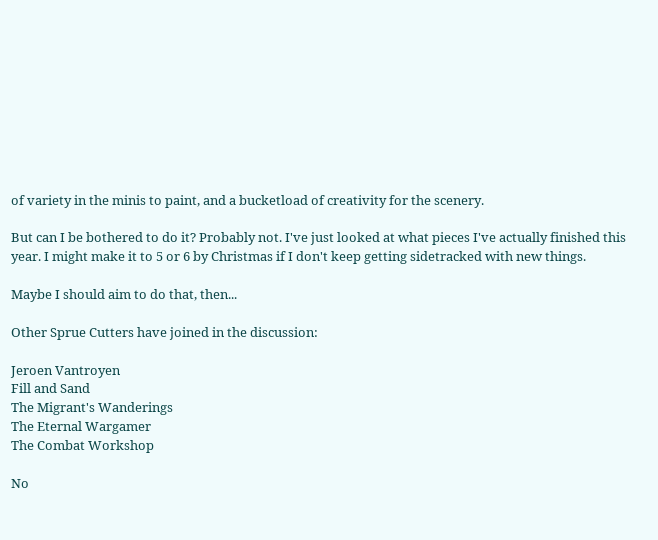of variety in the minis to paint, and a bucketload of creativity for the scenery.

But can I be bothered to do it? Probably not. I've just looked at what pieces I've actually finished this year. I might make it to 5 or 6 by Christmas if I don't keep getting sidetracked with new things.

Maybe I should aim to do that, then...

Other Sprue Cutters have joined in the discussion:

Jeroen Vantroyen
Fill and Sand
The Migrant's Wanderings
The Eternal Wargamer
The Combat Workshop

No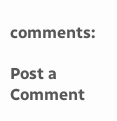comments:

Post a Comment